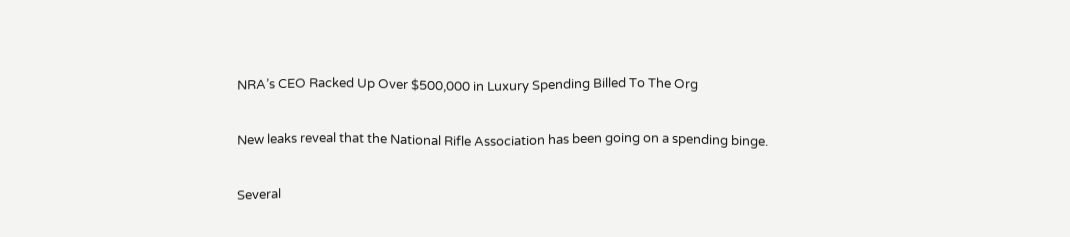NRA’s CEO Racked Up Over $500,000 in Luxury Spending Billed To The Org

New leaks reveal that the National Rifle Association has been going on a spending binge.

Several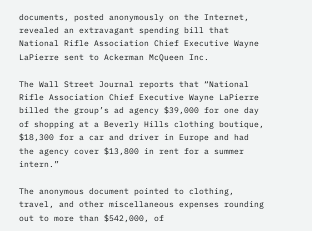documents, posted anonymously on the Internet, revealed an extravagant spending bill that National Rifle Association Chief Executive Wayne LaPierre sent to Ackerman McQueen Inc.

The Wall Street Journal reports that “National Rifle Association Chief Executive Wayne LaPierre billed the group’s ad agency $39,000 for one day of shopping at a Beverly Hills clothing boutique, $18,300 for a car and driver in Europe and had the agency cover $13,800 in rent for a summer intern.”

The anonymous document pointed to clothing, travel, and other miscellaneous expenses rounding out to more than $542,000, of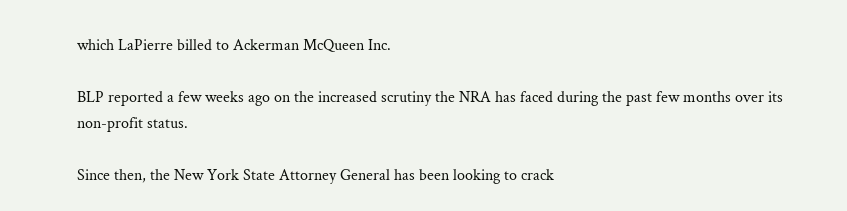which LaPierre billed to Ackerman McQueen Inc.

BLP reported a few weeks ago on the increased scrutiny the NRA has faced during the past few months over its non-profit status.

Since then, the New York State Attorney General has been looking to crack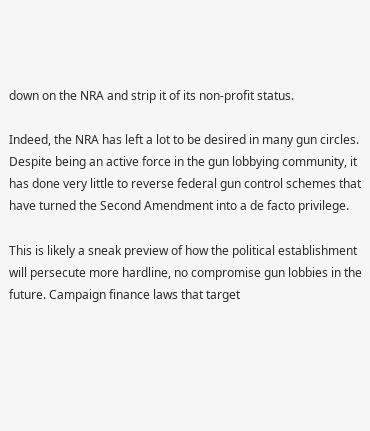down on the NRA and strip it of its non-profit status.

Indeed, the NRA has left a lot to be desired in many gun circles. Despite being an active force in the gun lobbying community, it has done very little to reverse federal gun control schemes that have turned the Second Amendment into a de facto privilege.

This is likely a sneak preview of how the political establishment will persecute more hardline, no compromise gun lobbies in the future. Campaign finance laws that target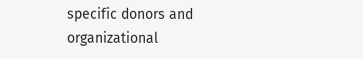specific donors and organizational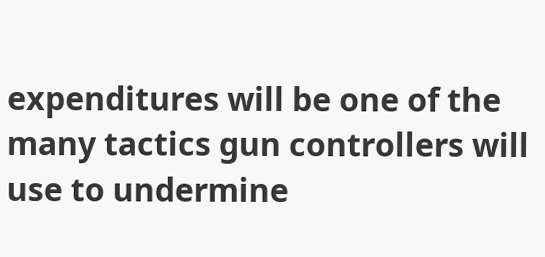expenditures will be one of the many tactics gun controllers will use to undermine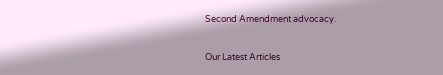Second Amendment advocacy.

Our Latest Articles